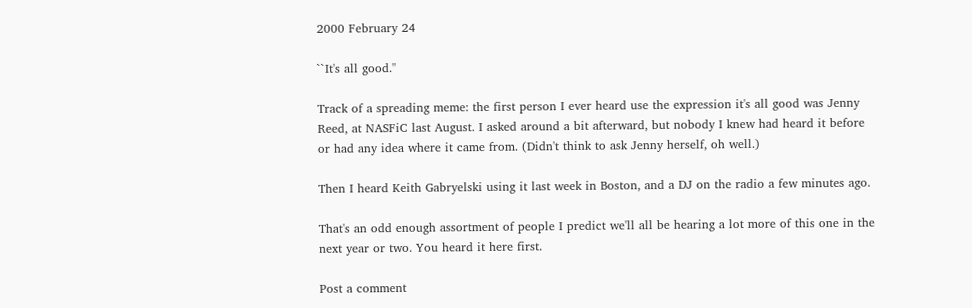2000 February 24

``It's all good.''

Track of a spreading meme: the first person I ever heard use the expression it's all good was Jenny Reed, at NASFiC last August. I asked around a bit afterward, but nobody I knew had heard it before or had any idea where it came from. (Didn't think to ask Jenny herself, oh well.)

Then I heard Keith Gabryelski using it last week in Boston, and a DJ on the radio a few minutes ago.

That's an odd enough assortment of people I predict we'll all be hearing a lot more of this one in the next year or two. You heard it here first.

Post a comment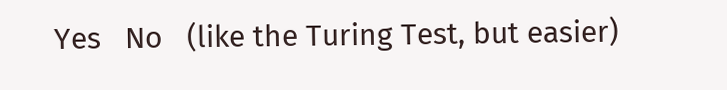Yes   No   (like the Turing Test, but easier)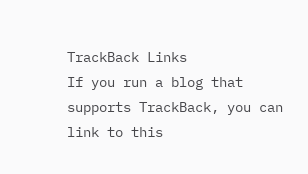TrackBack Links
If you run a blog that supports TrackBack, you can link to this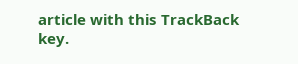article with this TrackBack key.